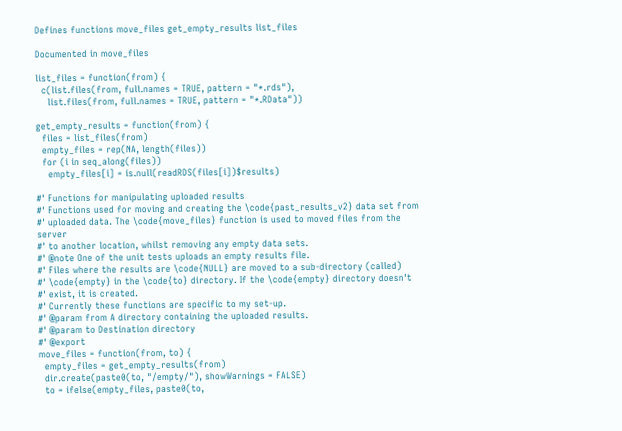Defines functions move_files get_empty_results list_files

Documented in move_files

list_files = function(from) {
  c(list.files(from, full.names = TRUE, pattern = "*.rds"),
    list.files(from, full.names = TRUE, pattern = "*.RData"))

get_empty_results = function(from) {
  files = list_files(from)
  empty_files = rep(NA, length(files))
  for (i in seq_along(files))
    empty_files[i] = is.null(readRDS(files[i])$results)

#' Functions for manipulating uploaded results
#' Functions used for moving and creating the \code{past_results_v2} data set from
#' uploaded data. The \code{move_files} function is used to moved files from the server
#' to another location, whilst removing any empty data sets.
#' @note One of the unit tests uploads an empty results file.
#' Files where the results are \code{NULL} are moved to a sub-directory (called)
#' \code{empty} in the \code{to} directory. If the \code{empty} directory doesn't
#' exist, it is created.
#' Currently these functions are specific to my set-up.
#' @param from A directory containing the uploaded results.
#' @param to Destination directory
#' @export
move_files = function(from, to) {
  empty_files = get_empty_results(from)
  dir.create(paste0(to, "/empty/"), showWarnings = FALSE)
  to = ifelse(empty_files, paste0(to,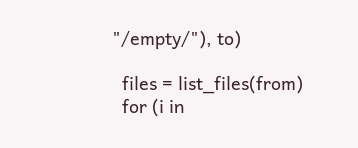"/empty/"), to)

  files = list_files(from)
  for (i in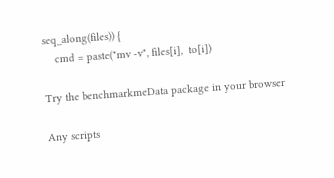seq_along(files)) {
    cmd = paste("mv -v", files[i],  to[i])

Try the benchmarkmeData package in your browser

Any scripts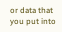or data that you put into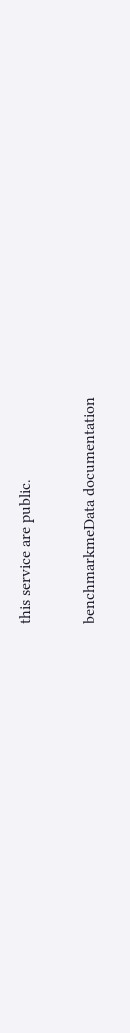this service are public.

benchmarkmeData documentation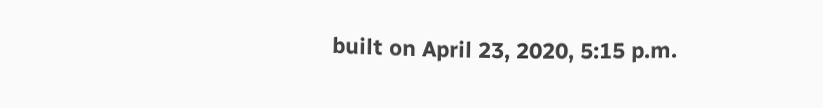built on April 23, 2020, 5:15 p.m.